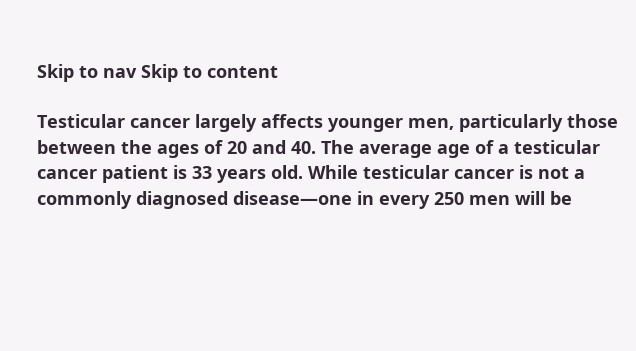Skip to nav Skip to content

Testicular cancer largely affects younger men, particularly those between the ages of 20 and 40. The average age of a testicular cancer patient is 33 years old. While testicular cancer is not a commonly diagnosed disease—one in every 250 men will be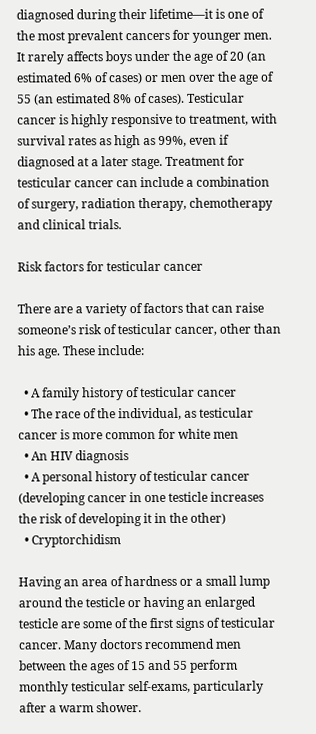diagnosed during their lifetime—it is one of the most prevalent cancers for younger men. It rarely affects boys under the age of 20 (an estimated 6% of cases) or men over the age of 55 (an estimated 8% of cases). Testicular cancer is highly responsive to treatment, with survival rates as high as 99%, even if diagnosed at a later stage. Treatment for testicular cancer can include a combination of surgery, radiation therapy, chemotherapy and clinical trials.

Risk factors for testicular cancer

There are a variety of factors that can raise someone’s risk of testicular cancer, other than his age. These include:

  • A family history of testicular cancer
  • The race of the individual, as testicular cancer is more common for white men
  • An HIV diagnosis
  • A personal history of testicular cancer (developing cancer in one testicle increases the risk of developing it in the other)
  • Cryptorchidism

Having an area of hardness or a small lump around the testicle or having an enlarged testicle are some of the first signs of testicular cancer. Many doctors recommend men between the ages of 15 and 55 perform monthly testicular self-exams, particularly after a warm shower.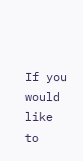If you would like to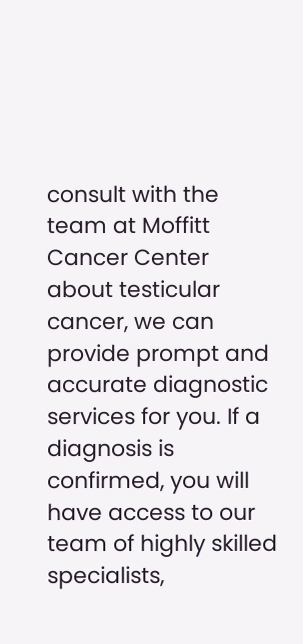consult with the team at Moffitt Cancer Center about testicular cancer, we can provide prompt and accurate diagnostic services for you. If a diagnosis is confirmed, you will have access to our team of highly skilled specialists,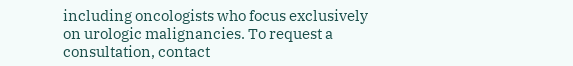including oncologists who focus exclusively on urologic malignancies. To request a consultation, contact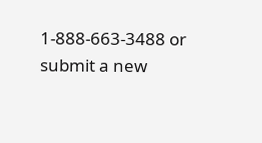1-888-663-3488 or submit a new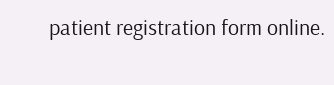patient registration form online.